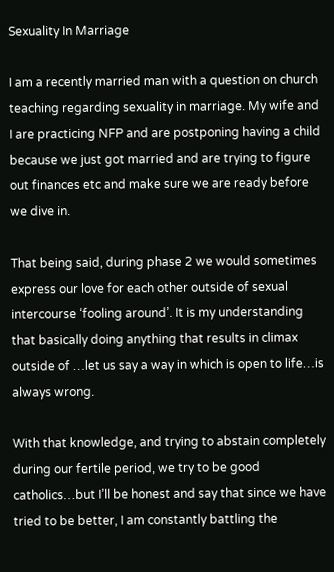Sexuality In Marriage

I am a recently married man with a question on church teaching regarding sexuality in marriage. My wife and I are practicing NFP and are postponing having a child because we just got married and are trying to figure out finances etc and make sure we are ready before we dive in.

That being said, during phase 2 we would sometimes express our love for each other outside of sexual intercourse ‘fooling around’. It is my understanding that basically doing anything that results in climax outside of …let us say a way in which is open to life…is always wrong.

With that knowledge, and trying to abstain completely during our fertile period, we try to be good catholics…but I’ll be honest and say that since we have tried to be better, I am constantly battling the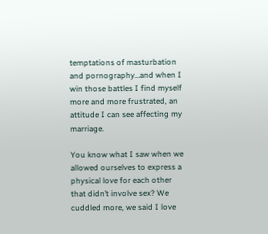temptations of masturbation and pornography…and when I win those battles I find myself more and more frustrated, an attitude I can see affecting my marriage.

You know what I saw when we allowed ourselves to express a physical love for each other that didn’t involve sex? We cuddled more, we said I love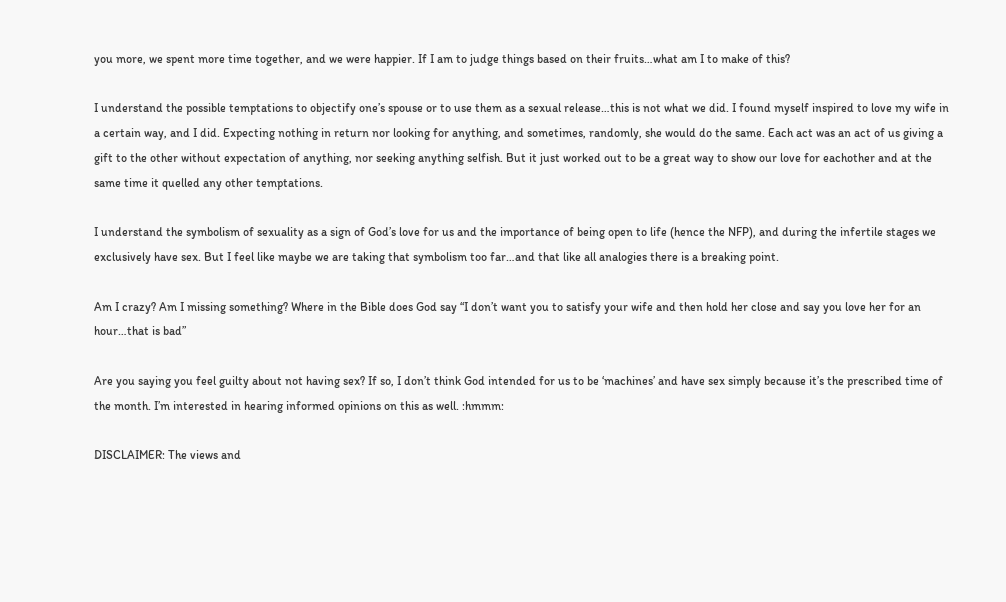you more, we spent more time together, and we were happier. If I am to judge things based on their fruits…what am I to make of this?

I understand the possible temptations to objectify one’s spouse or to use them as a sexual release…this is not what we did. I found myself inspired to love my wife in a certain way, and I did. Expecting nothing in return nor looking for anything, and sometimes, randomly, she would do the same. Each act was an act of us giving a gift to the other without expectation of anything, nor seeking anything selfish. But it just worked out to be a great way to show our love for eachother and at the same time it quelled any other temptations.

I understand the symbolism of sexuality as a sign of God’s love for us and the importance of being open to life (hence the NFP), and during the infertile stages we exclusively have sex. But I feel like maybe we are taking that symbolism too far…and that like all analogies there is a breaking point.

Am I crazy? Am I missing something? Where in the Bible does God say “I don’t want you to satisfy your wife and then hold her close and say you love her for an hour…that is bad”

Are you saying you feel guilty about not having sex? If so, I don’t think God intended for us to be ‘machines’ and have sex simply because it’s the prescribed time of the month. I’m interested in hearing informed opinions on this as well. :hmmm:

DISCLAIMER: The views and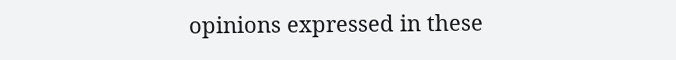opinions expressed in these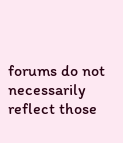forums do not necessarily reflect those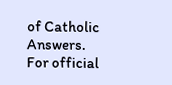of Catholic Answers. For official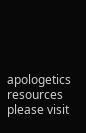apologetics resources please visit